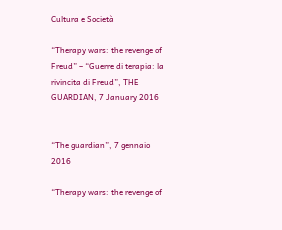Cultura e Società

“Therapy wars: the revenge of Freud” – “Guerre di terapia: la rivincita di Freud”, THE GUARDIAN, 7 January 2016


“The guardian”, 7 gennaio 2016

“Therapy wars: the revenge of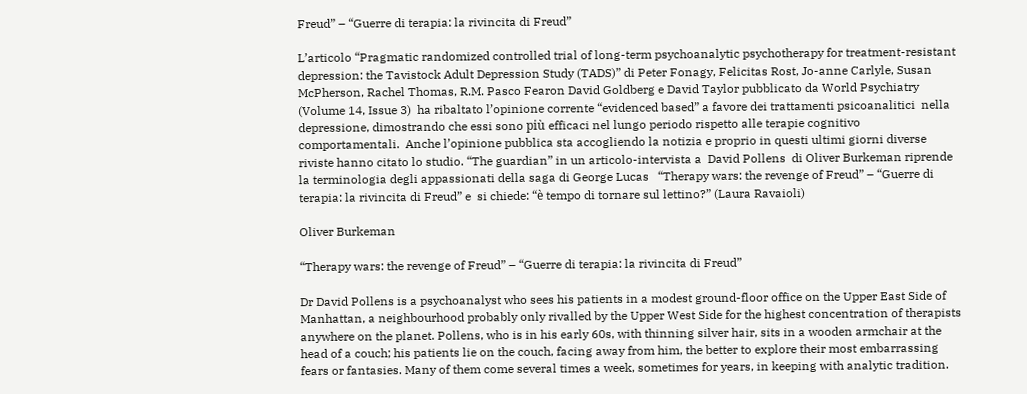Freud” – “Guerre di terapia: la rivincita di Freud”

L’articolo “Pragmatic randomized controlled trial of long-term psychoanalytic psychotherapy for treatment-resistant depression: the Tavistock Adult Depression Study (TADS)” di Peter Fonagy, Felicitas Rost, Jo-anne Carlyle, Susan McPherson, Rachel Thomas, R.M. Pasco Fearon David Goldberg e David Taylor pubblicato da World Psychiatry (Volume 14, Issue 3)  ha ribaltato l’opinione corrente “evidenced based” a favore dei trattamenti psicoanalitici  nella depressione, dimostrando che essi sono più efficaci nel lungo periodo rispetto alle terapie cognitivo comportamentali.  Anche l’opinione pubblica sta accogliendo la notizia e proprio in questi ultimi giorni diverse riviste hanno citato lo studio. “The guardian” in un articolo-intervista a  David Pollens  di Oliver Burkeman riprende la terminologia degli appassionati della saga di George Lucas   “Therapy wars: the revenge of Freud” – “Guerre di terapia: la rivincita di Freud” e  si chiede: “è tempo di tornare sul lettino?” (Laura Ravaioli)

Oliver Burkeman

“Therapy wars: the revenge of Freud” – “Guerre di terapia: la rivincita di Freud”

Dr David Pollens is a psychoanalyst who sees his patients in a modest ground-floor office on the Upper East Side of Manhattan, a neighbourhood probably only rivalled by the Upper West Side for the highest concentration of therapists anywhere on the planet. Pollens, who is in his early 60s, with thinning silver hair, sits in a wooden armchair at the head of a couch; his patients lie on the couch, facing away from him, the better to explore their most embarrassing fears or fantasies. Many of them come several times a week, sometimes for years, in keeping with analytic tradition.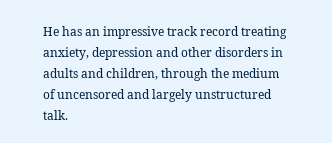He has an impressive track record treating anxiety, depression and other disorders in adults and children, through the medium of uncensored and largely unstructured talk.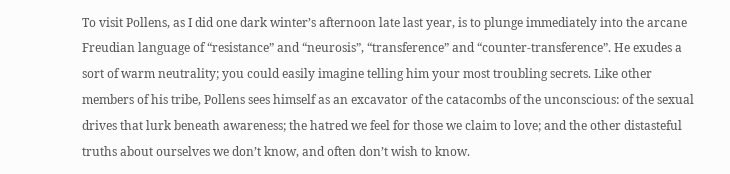To visit Pollens, as I did one dark winter’s afternoon late last year, is to plunge immediately into the arcane Freudian language of “resistance” and “neurosis”, “transference” and “counter-transference”. He exudes a sort of warm neutrality; you could easily imagine telling him your most troubling secrets. Like other members of his tribe, Pollens sees himself as an excavator of the catacombs of the unconscious: of the sexual drives that lurk beneath awareness; the hatred we feel for those we claim to love; and the other distasteful truths about ourselves we don’t know, and often don’t wish to know.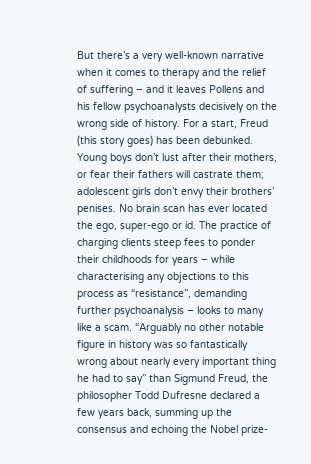But there’s a very well-known narrative when it comes to therapy and the relief of suffering – and it leaves Pollens and his fellow psychoanalysts decisively on the wrong side of history. For a start, Freud (this story goes) has been debunked. Young boys don’t lust after their mothers, or fear their fathers will castrate them; adolescent girls don’t envy their brothers’ penises. No brain scan has ever located the ego, super-ego or id. The practice of charging clients steep fees to ponder their childhoods for years – while characterising any objections to this process as “resistance”, demanding further psychoanalysis – looks to many like a scam. “Arguably no other notable figure in history was so fantastically wrong about nearly every important thing he had to say” than Sigmund Freud, the philosopher Todd Dufresne declared a few years back, summing up the consensus and echoing the Nobel prize-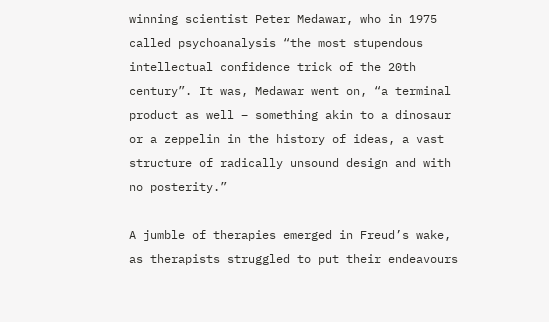winning scientist Peter Medawar, who in 1975 called psychoanalysis “the most stupendous intellectual confidence trick of the 20th century”. It was, Medawar went on, “a terminal product as well – something akin to a dinosaur or a zeppelin in the history of ideas, a vast structure of radically unsound design and with no posterity.”

A jumble of therapies emerged in Freud’s wake, as therapists struggled to put their endeavours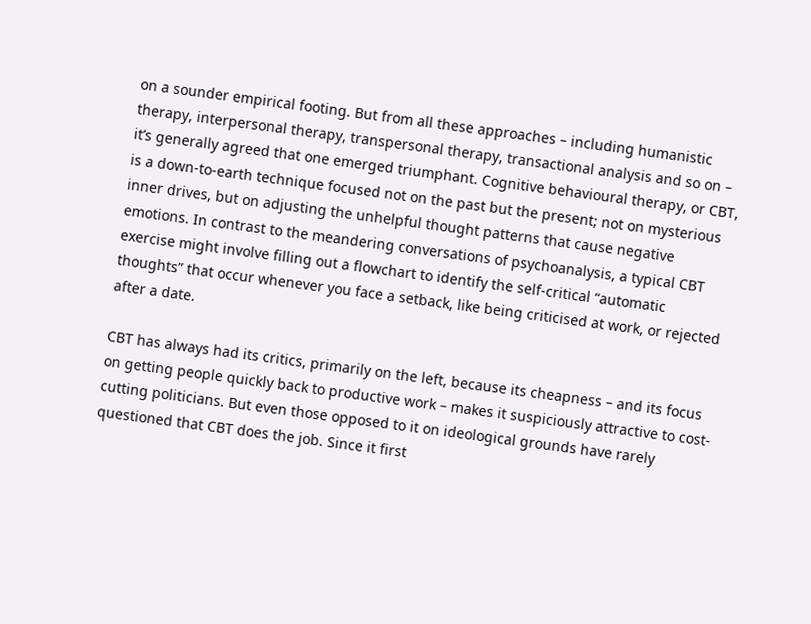on a sounder empirical footing. But from all these approaches – including humanistic therapy, interpersonal therapy, transpersonal therapy, transactional analysis and so on – it’s generally agreed that one emerged triumphant. Cognitive behavioural therapy, or CBT, is a down-to-earth technique focused not on the past but the present; not on mysterious inner drives, but on adjusting the unhelpful thought patterns that cause negative emotions. In contrast to the meandering conversations of psychoanalysis, a typical CBT exercise might involve filling out a flowchart to identify the self-critical “automatic thoughts” that occur whenever you face a setback, like being criticised at work, or rejected after a date.

CBT has always had its critics, primarily on the left, because its cheapness – and its focus on getting people quickly back to productive work – makes it suspiciously attractive to cost-cutting politicians. But even those opposed to it on ideological grounds have rarely questioned that CBT does the job. Since it first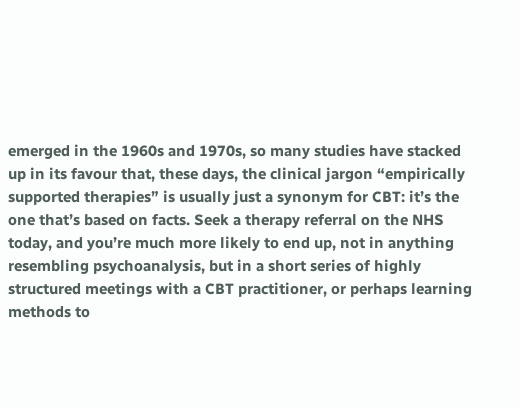emerged in the 1960s and 1970s, so many studies have stacked up in its favour that, these days, the clinical jargon “empirically supported therapies” is usually just a synonym for CBT: it’s the one that’s based on facts. Seek a therapy referral on the NHS today, and you’re much more likely to end up, not in anything resembling psychoanalysis, but in a short series of highly structured meetings with a CBT practitioner, or perhaps learning methods to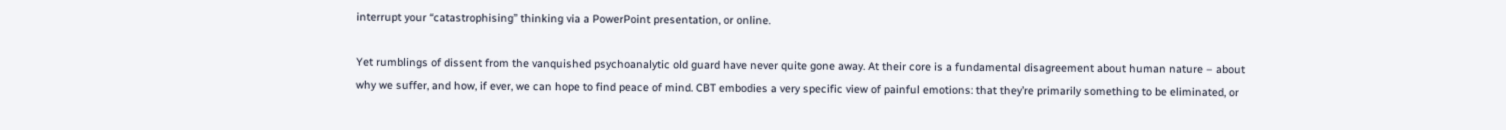interrupt your “catastrophising” thinking via a PowerPoint presentation, or online.

Yet rumblings of dissent from the vanquished psychoanalytic old guard have never quite gone away. At their core is a fundamental disagreement about human nature – about why we suffer, and how, if ever, we can hope to find peace of mind. CBT embodies a very specific view of painful emotions: that they’re primarily something to be eliminated, or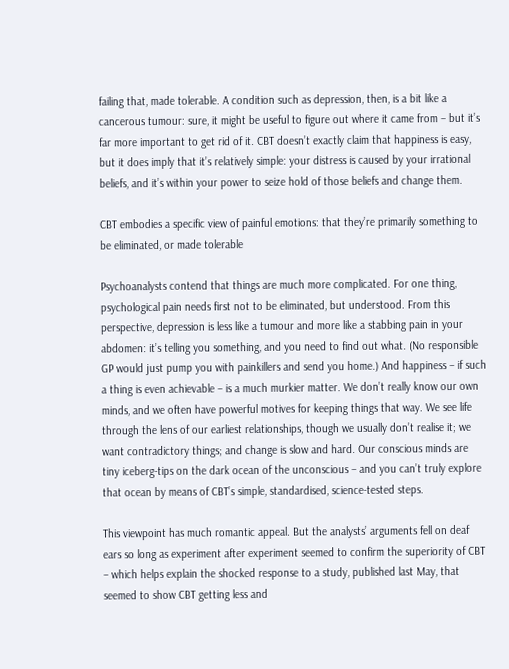failing that, made tolerable. A condition such as depression, then, is a bit like a cancerous tumour: sure, it might be useful to figure out where it came from – but it’s far more important to get rid of it. CBT doesn’t exactly claim that happiness is easy, but it does imply that it’s relatively simple: your distress is caused by your irrational beliefs, and it’s within your power to seize hold of those beliefs and change them.

CBT embodies a specific view of painful emotions: that they’re primarily something to be eliminated, or made tolerable

Psychoanalysts contend that things are much more complicated. For one thing, psychological pain needs first not to be eliminated, but understood. From this perspective, depression is less like a tumour and more like a stabbing pain in your abdomen: it’s telling you something, and you need to find out what. (No responsible GP would just pump you with painkillers and send you home.) And happiness – if such a thing is even achievable – is a much murkier matter. We don’t really know our own minds, and we often have powerful motives for keeping things that way. We see life through the lens of our earliest relationships, though we usually don’t realise it; we want contradictory things; and change is slow and hard. Our conscious minds are tiny iceberg-tips on the dark ocean of the unconscious – and you can’t truly explore that ocean by means of CBT’s simple, standardised, science-tested steps.

This viewpoint has much romantic appeal. But the analysts’ arguments fell on deaf ears so long as experiment after experiment seemed to confirm the superiority of CBT – which helps explain the shocked response to a study, published last May, that seemed to show CBT getting less and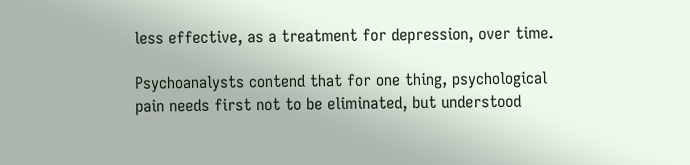less effective, as a treatment for depression, over time.

Psychoanalysts contend that for one thing, psychological pain needs first not to be eliminated, but understood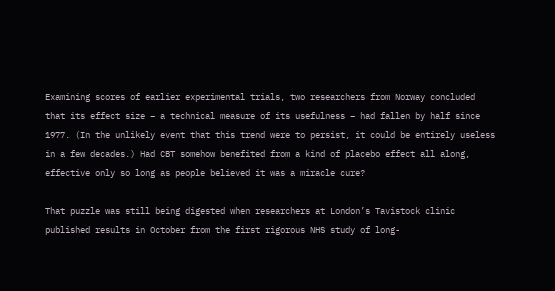Examining scores of earlier experimental trials, two researchers from Norway concluded that its effect size – a technical measure of its usefulness – had fallen by half since 1977. (In the unlikely event that this trend were to persist, it could be entirely useless in a few decades.) Had CBT somehow benefited from a kind of placebo effect all along, effective only so long as people believed it was a miracle cure?

That puzzle was still being digested when researchers at London’s Tavistock clinic published results in October from the first rigorous NHS study of long-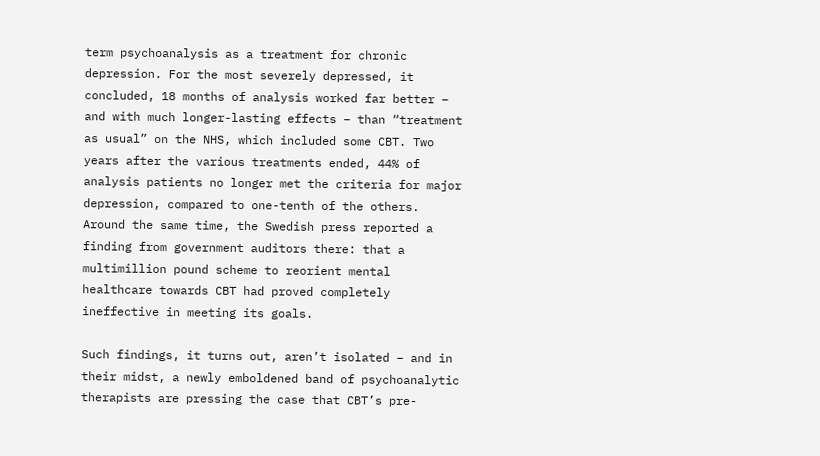term psychoanalysis as a treatment for chronic depression. For the most severely depressed, it concluded, 18 months of analysis worked far better – and with much longer-lasting effects – than “treatment as usual” on the NHS, which included some CBT. Two years after the various treatments ended, 44% of analysis patients no longer met the criteria for major depression, compared to one-tenth of the others. Around the same time, the Swedish press reported a finding from government auditors there: that a multimillion pound scheme to reorient mental healthcare towards CBT had proved completely ineffective in meeting its goals.

Such findings, it turns out, aren’t isolated – and in their midst, a newly emboldened band of psychoanalytic therapists are pressing the case that CBT’s pre-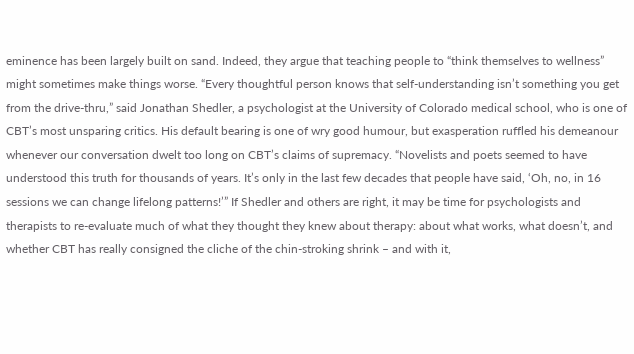eminence has been largely built on sand. Indeed, they argue that teaching people to “think themselves to wellness” might sometimes make things worse. “Every thoughtful person knows that self-understanding isn’t something you get from the drive-thru,” said Jonathan Shedler, a psychologist at the University of Colorado medical school, who is one of CBT’s most unsparing critics. His default bearing is one of wry good humour, but exasperation ruffled his demeanour whenever our conversation dwelt too long on CBT’s claims of supremacy. “Novelists and poets seemed to have understood this truth for thousands of years. It’s only in the last few decades that people have said, ‘Oh, no, in 16 sessions we can change lifelong patterns!’” If Shedler and others are right, it may be time for psychologists and therapists to re-evaluate much of what they thought they knew about therapy: about what works, what doesn’t, and whether CBT has really consigned the cliche of the chin-stroking shrink – and with it,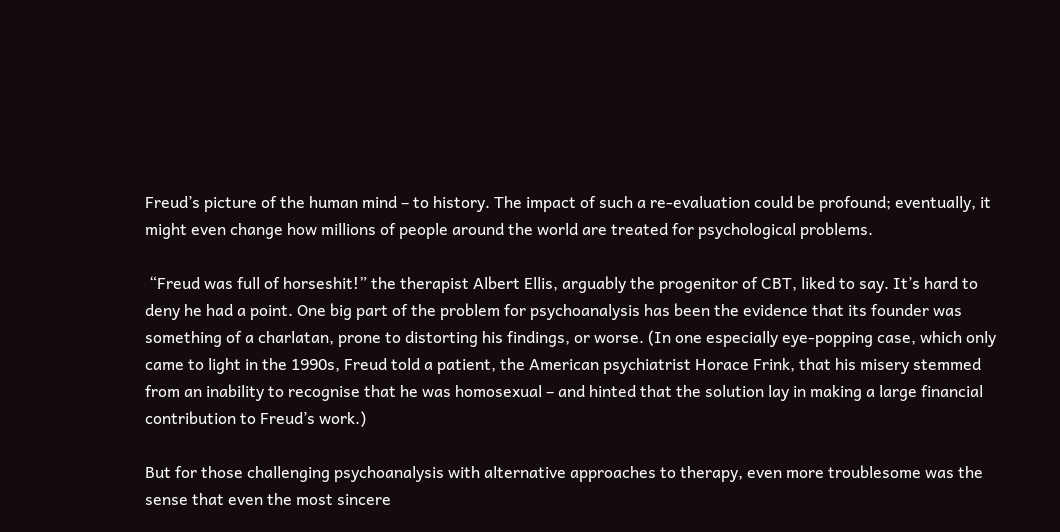Freud’s picture of the human mind – to history. The impact of such a re-evaluation could be profound; eventually, it might even change how millions of people around the world are treated for psychological problems.

 “Freud was full of horseshit!” the therapist Albert Ellis, arguably the progenitor of CBT, liked to say. It’s hard to deny he had a point. One big part of the problem for psychoanalysis has been the evidence that its founder was something of a charlatan, prone to distorting his findings, or worse. (In one especially eye-popping case, which only came to light in the 1990s, Freud told a patient, the American psychiatrist Horace Frink, that his misery stemmed from an inability to recognise that he was homosexual – and hinted that the solution lay in making a large financial contribution to Freud’s work.)

But for those challenging psychoanalysis with alternative approaches to therapy, even more troublesome was the sense that even the most sincere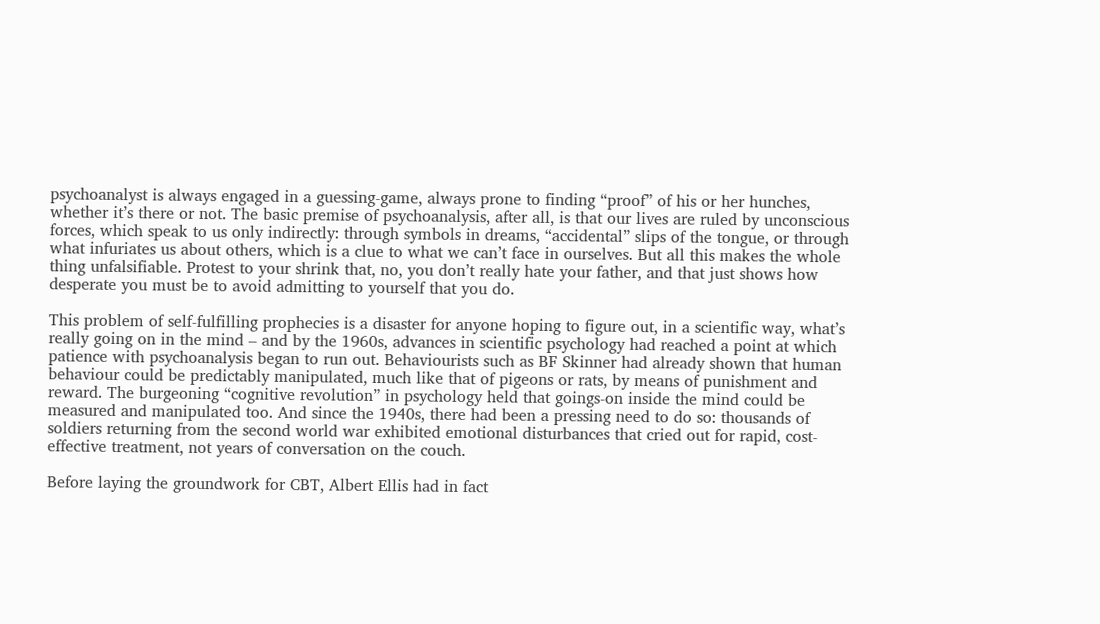psychoanalyst is always engaged in a guessing-game, always prone to finding “proof” of his or her hunches, whether it’s there or not. The basic premise of psychoanalysis, after all, is that our lives are ruled by unconscious forces, which speak to us only indirectly: through symbols in dreams, “accidental” slips of the tongue, or through what infuriates us about others, which is a clue to what we can’t face in ourselves. But all this makes the whole thing unfalsifiable. Protest to your shrink that, no, you don’t really hate your father, and that just shows how desperate you must be to avoid admitting to yourself that you do.

This problem of self-fulfilling prophecies is a disaster for anyone hoping to figure out, in a scientific way, what’s really going on in the mind – and by the 1960s, advances in scientific psychology had reached a point at which patience with psychoanalysis began to run out. Behaviourists such as BF Skinner had already shown that human behaviour could be predictably manipulated, much like that of pigeons or rats, by means of punishment and reward. The burgeoning “cognitive revolution” in psychology held that goings-on inside the mind could be measured and manipulated too. And since the 1940s, there had been a pressing need to do so: thousands of soldiers returning from the second world war exhibited emotional disturbances that cried out for rapid, cost-effective treatment, not years of conversation on the couch.

Before laying the groundwork for CBT, Albert Ellis had in fact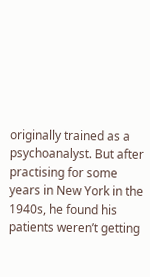originally trained as a psychoanalyst. But after practising for some years in New York in the 1940s, he found his patients weren’t getting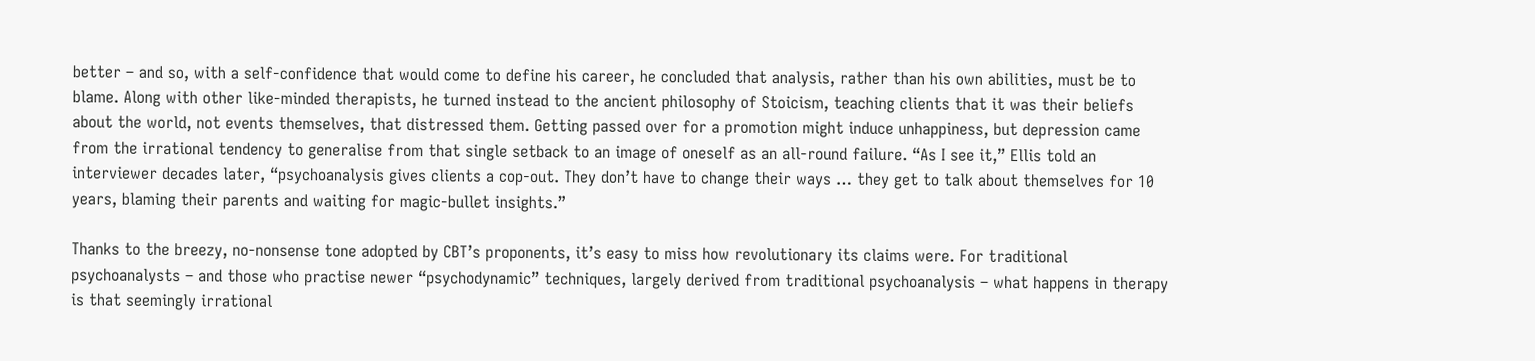better – and so, with a self-confidence that would come to define his career, he concluded that analysis, rather than his own abilities, must be to blame. Along with other like-minded therapists, he turned instead to the ancient philosophy of Stoicism, teaching clients that it was their beliefs about the world, not events themselves, that distressed them. Getting passed over for a promotion might induce unhappiness, but depression came from the irrational tendency to generalise from that single setback to an image of oneself as an all-round failure. “As I see it,” Ellis told an interviewer decades later, “psychoanalysis gives clients a cop-out. They don’t have to change their ways … they get to talk about themselves for 10 years, blaming their parents and waiting for magic-bullet insights.”

Thanks to the breezy, no-nonsense tone adopted by CBT’s proponents, it’s easy to miss how revolutionary its claims were. For traditional psychoanalysts – and those who practise newer “psychodynamic” techniques, largely derived from traditional psychoanalysis – what happens in therapy is that seemingly irrational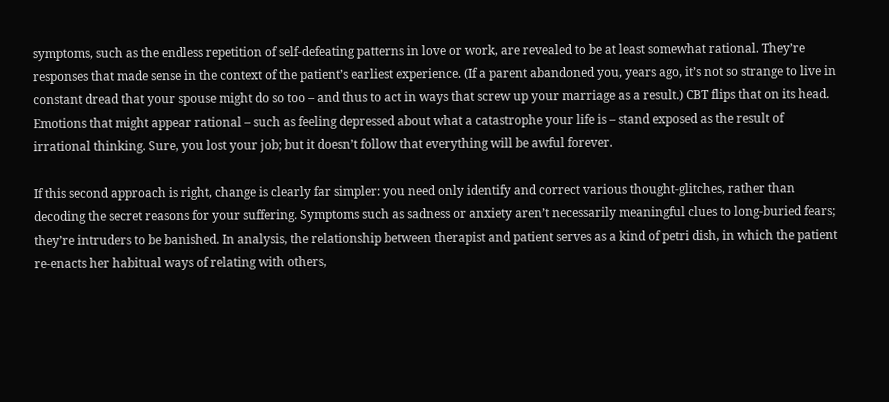symptoms, such as the endless repetition of self-defeating patterns in love or work, are revealed to be at least somewhat rational. They’re responses that made sense in the context of the patient’s earliest experience. (If a parent abandoned you, years ago, it’s not so strange to live in constant dread that your spouse might do so too – and thus to act in ways that screw up your marriage as a result.) CBT flips that on its head. Emotions that might appear rational – such as feeling depressed about what a catastrophe your life is – stand exposed as the result of irrational thinking. Sure, you lost your job; but it doesn’t follow that everything will be awful forever.

If this second approach is right, change is clearly far simpler: you need only identify and correct various thought-glitches, rather than decoding the secret reasons for your suffering. Symptoms such as sadness or anxiety aren’t necessarily meaningful clues to long-buried fears; they’re intruders to be banished. In analysis, the relationship between therapist and patient serves as a kind of petri dish, in which the patient re-enacts her habitual ways of relating with others,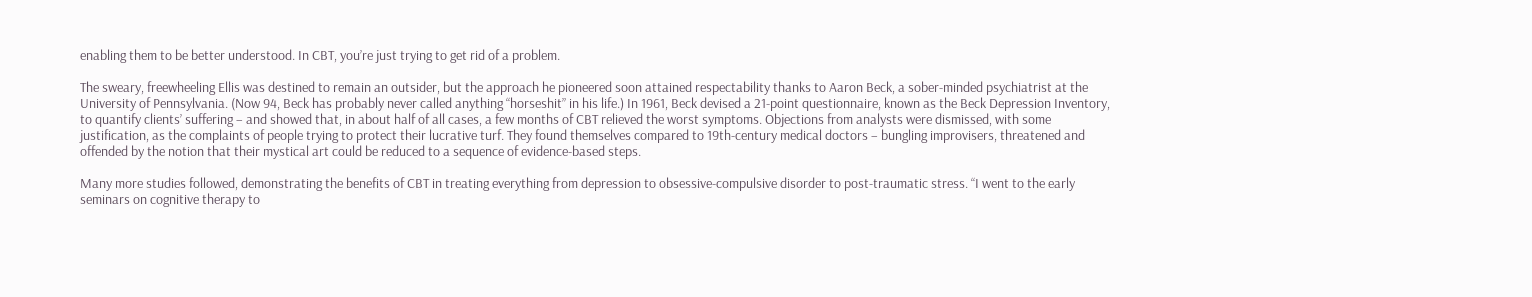enabling them to be better understood. In CBT, you’re just trying to get rid of a problem.

The sweary, freewheeling Ellis was destined to remain an outsider, but the approach he pioneered soon attained respectability thanks to Aaron Beck, a sober-minded psychiatrist at the University of Pennsylvania. (Now 94, Beck has probably never called anything “horseshit” in his life.) In 1961, Beck devised a 21-point questionnaire, known as the Beck Depression Inventory, to quantify clients’ suffering – and showed that, in about half of all cases, a few months of CBT relieved the worst symptoms. Objections from analysts were dismissed, with some justification, as the complaints of people trying to protect their lucrative turf. They found themselves compared to 19th-century medical doctors – bungling improvisers, threatened and offended by the notion that their mystical art could be reduced to a sequence of evidence-based steps.

Many more studies followed, demonstrating the benefits of CBT in treating everything from depression to obsessive-compulsive disorder to post-traumatic stress. “I went to the early seminars on cognitive therapy to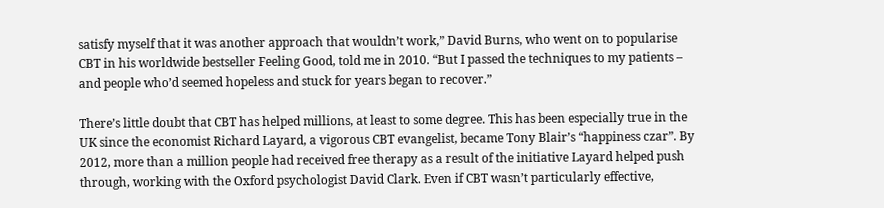satisfy myself that it was another approach that wouldn’t work,” David Burns, who went on to popularise CBT in his worldwide bestseller Feeling Good, told me in 2010. “But I passed the techniques to my patients – and people who’d seemed hopeless and stuck for years began to recover.”

There’s little doubt that CBT has helped millions, at least to some degree. This has been especially true in the UK since the economist Richard Layard, a vigorous CBT evangelist, became Tony Blair’s “happiness czar”. By 2012, more than a million people had received free therapy as a result of the initiative Layard helped push through, working with the Oxford psychologist David Clark. Even if CBT wasn’t particularly effective,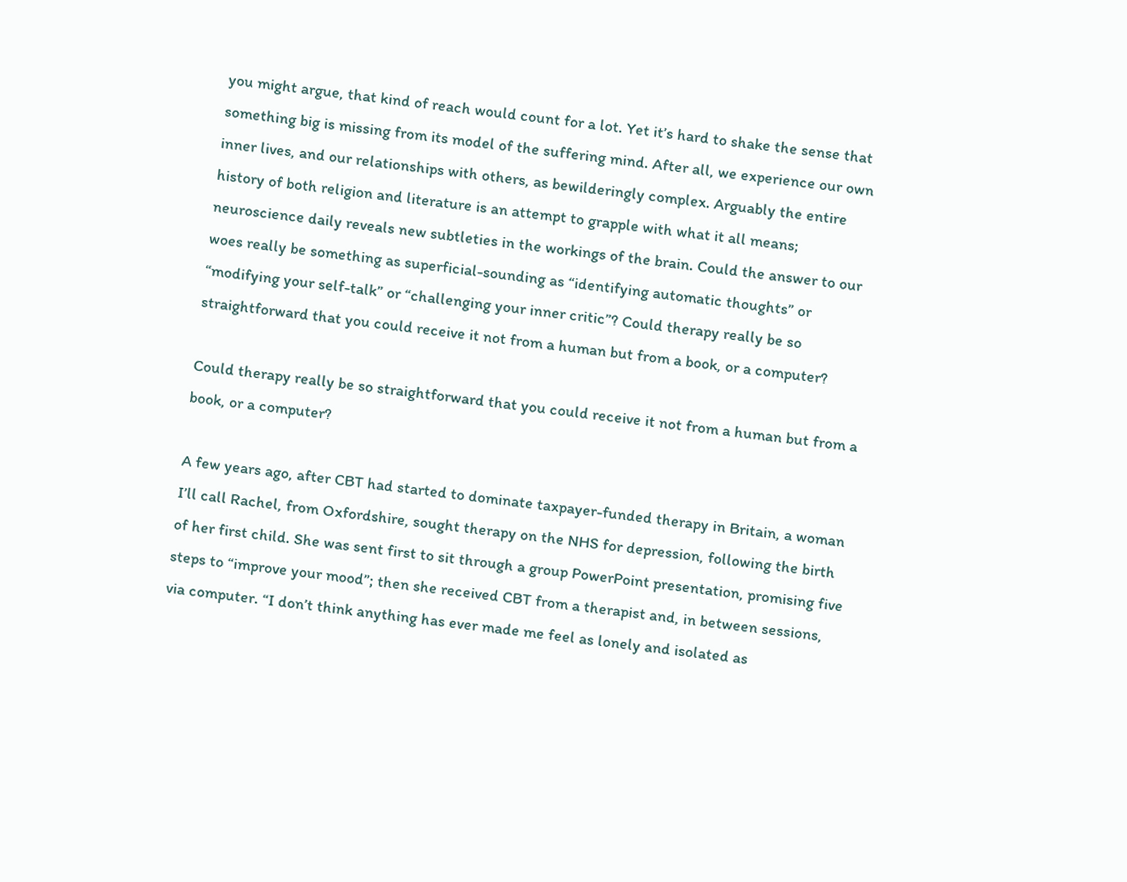you might argue, that kind of reach would count for a lot. Yet it’s hard to shake the sense that something big is missing from its model of the suffering mind. After all, we experience our own inner lives, and our relationships with others, as bewilderingly complex. Arguably the entire history of both religion and literature is an attempt to grapple with what it all means; neuroscience daily reveals new subtleties in the workings of the brain. Could the answer to our woes really be something as superficial-sounding as “identifying automatic thoughts” or “modifying your self-talk” or “challenging your inner critic”? Could therapy really be so straightforward that you could receive it not from a human but from a book, or a computer?

Could therapy really be so straightforward that you could receive it not from a human but from a book, or a computer?

A few years ago, after CBT had started to dominate taxpayer-funded therapy in Britain, a woman I’ll call Rachel, from Oxfordshire, sought therapy on the NHS for depression, following the birth of her first child. She was sent first to sit through a group PowerPoint presentation, promising five steps to “improve your mood”; then she received CBT from a therapist and, in between sessions, via computer. “I don’t think anything has ever made me feel as lonely and isolated as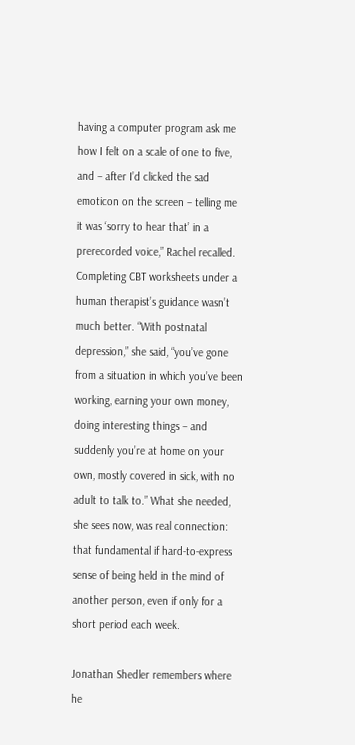having a computer program ask me how I felt on a scale of one to five, and – after I’d clicked the sad emoticon on the screen – telling me it was ‘sorry to hear that’ in a prerecorded voice,” Rachel recalled. Completing CBT worksheets under a human therapist’s guidance wasn’t much better. “With postnatal depression,” she said, “you’ve gone from a situation in which you’ve been working, earning your own money, doing interesting things – and suddenly you’re at home on your own, mostly covered in sick, with no adult to talk to.” What she needed, she sees now, was real connection: that fundamental if hard-to-express sense of being held in the mind of another person, even if only for a short period each week.

Jonathan Shedler remembers where he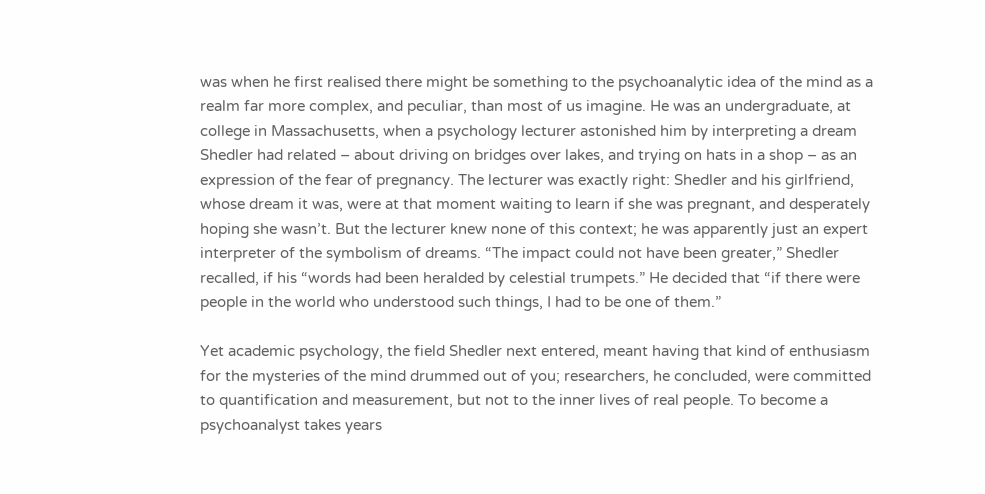was when he first realised there might be something to the psychoanalytic idea of the mind as a realm far more complex, and peculiar, than most of us imagine. He was an undergraduate, at college in Massachusetts, when a psychology lecturer astonished him by interpreting a dream Shedler had related – about driving on bridges over lakes, and trying on hats in a shop – as an expression of the fear of pregnancy. The lecturer was exactly right: Shedler and his girlfriend, whose dream it was, were at that moment waiting to learn if she was pregnant, and desperately hoping she wasn’t. But the lecturer knew none of this context; he was apparently just an expert interpreter of the symbolism of dreams. “The impact could not have been greater,” Shedler recalled, if his “words had been heralded by celestial trumpets.” He decided that “if there were people in the world who understood such things, I had to be one of them.”

Yet academic psychology, the field Shedler next entered, meant having that kind of enthusiasm for the mysteries of the mind drummed out of you; researchers, he concluded, were committed to quantification and measurement, but not to the inner lives of real people. To become a psychoanalyst takes years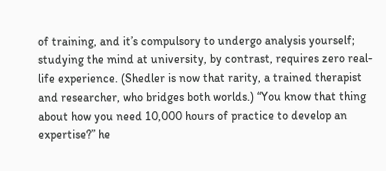of training, and it’s compulsory to undergo analysis yourself; studying the mind at university, by contrast, requires zero real-life experience. (Shedler is now that rarity, a trained therapist and researcher, who bridges both worlds.) “You know that thing about how you need 10,000 hours of practice to develop an expertise?” he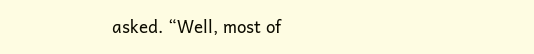asked. “Well, most of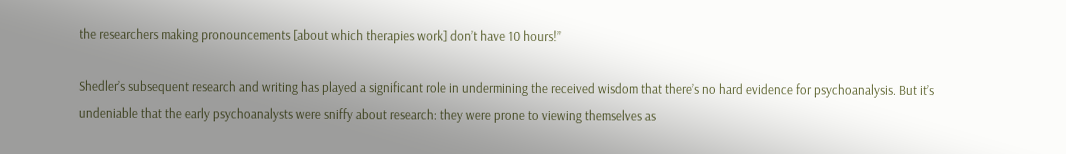the researchers making pronouncements [about which therapies work] don’t have 10 hours!”

Shedler’s subsequent research and writing has played a significant role in undermining the received wisdom that there’s no hard evidence for psychoanalysis. But it’s undeniable that the early psychoanalysts were sniffy about research: they were prone to viewing themselves as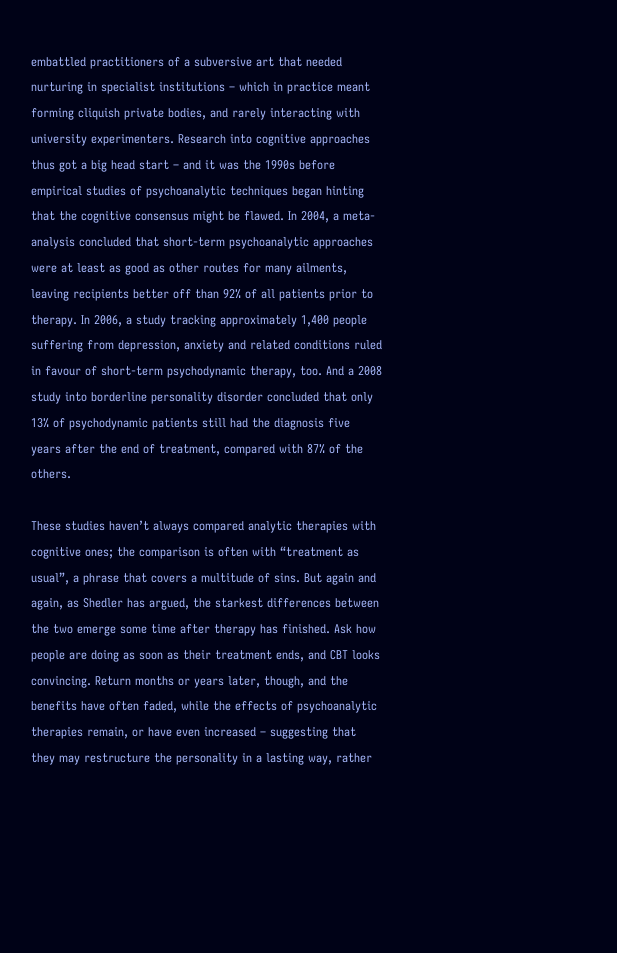embattled practitioners of a subversive art that needed nurturing in specialist institutions – which in practice meant forming cliquish private bodies, and rarely interacting with university experimenters. Research into cognitive approaches thus got a big head start – and it was the 1990s before empirical studies of psychoanalytic techniques began hinting that the cognitive consensus might be flawed. In 2004, a meta-analysis concluded that short-term psychoanalytic approaches were at least as good as other routes for many ailments, leaving recipients better off than 92% of all patients prior to therapy. In 2006, a study tracking approximately 1,400 people suffering from depression, anxiety and related conditions ruled in favour of short-term psychodynamic therapy, too. And a 2008 study into borderline personality disorder concluded that only 13% of psychodynamic patients still had the diagnosis five years after the end of treatment, compared with 87% of the others.

These studies haven’t always compared analytic therapies with cognitive ones; the comparison is often with “treatment as usual”, a phrase that covers a multitude of sins. But again and again, as Shedler has argued, the starkest differences between the two emerge some time after therapy has finished. Ask how people are doing as soon as their treatment ends, and CBT looks convincing. Return months or years later, though, and the benefits have often faded, while the effects of psychoanalytic therapies remain, or have even increased – suggesting that they may restructure the personality in a lasting way, rather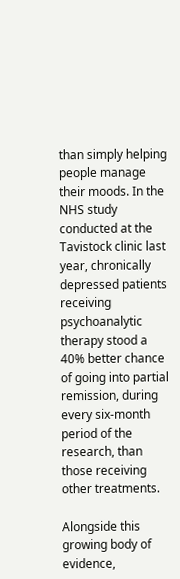than simply helping people manage their moods. In the NHS study conducted at the Tavistock clinic last year, chronically depressed patients receiving psychoanalytic therapy stood a 40% better chance of going into partial remission, during every six-month period of the research, than those receiving other treatments.

Alongside this growing body of evidence,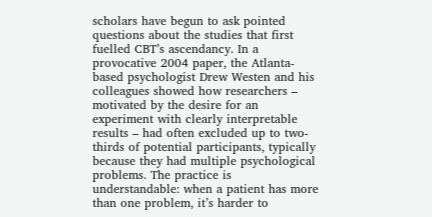scholars have begun to ask pointed questions about the studies that first fuelled CBT’s ascendancy. In a provocative 2004 paper, the Atlanta-based psychologist Drew Westen and his colleagues showed how researchers – motivated by the desire for an experiment with clearly interpretable results – had often excluded up to two-thirds of potential participants, typically because they had multiple psychological problems. The practice is understandable: when a patient has more than one problem, it’s harder to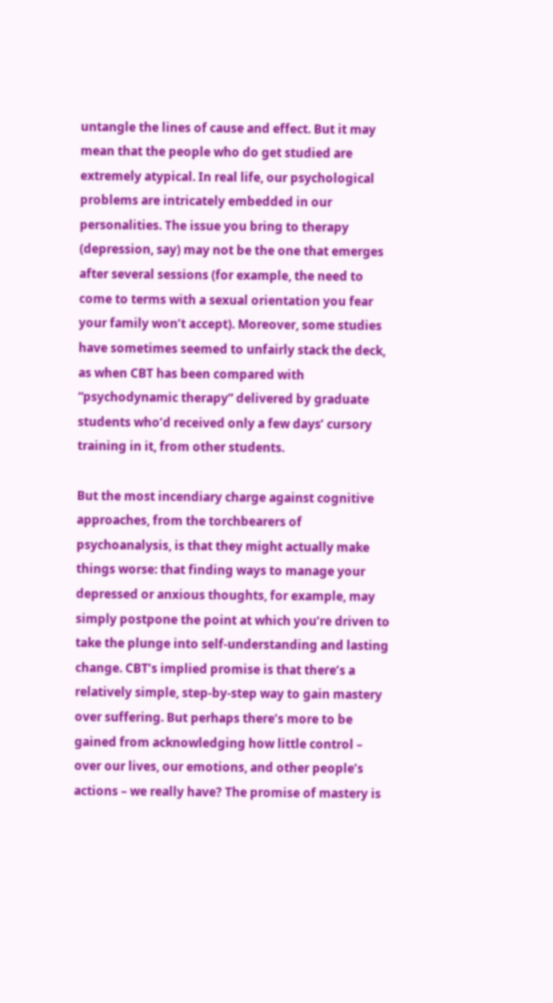untangle the lines of cause and effect. But it may mean that the people who do get studied are extremely atypical. In real life, our psychological problems are intricately embedded in our personalities. The issue you bring to therapy (depression, say) may not be the one that emerges after several sessions (for example, the need to come to terms with a sexual orientation you fear your family won’t accept). Moreover, some studies have sometimes seemed to unfairly stack the deck, as when CBT has been compared with “psychodynamic therapy” delivered by graduate students who’d received only a few days’ cursory training in it, from other students.

But the most incendiary charge against cognitive approaches, from the torchbearers of psychoanalysis, is that they might actually make things worse: that finding ways to manage your depressed or anxious thoughts, for example, may simply postpone the point at which you’re driven to take the plunge into self-understanding and lasting change. CBT’s implied promise is that there’s a relatively simple, step-by-step way to gain mastery over suffering. But perhaps there’s more to be gained from acknowledging how little control – over our lives, our emotions, and other people’s actions – we really have? The promise of mastery is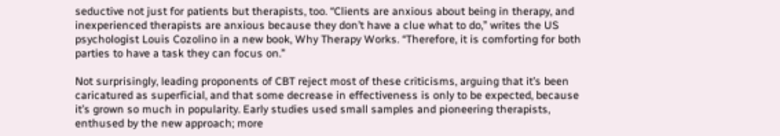seductive not just for patients but therapists, too. “Clients are anxious about being in therapy, and inexperienced therapists are anxious because they don’t have a clue what to do,” writes the US psychologist Louis Cozolino in a new book, Why Therapy Works. “Therefore, it is comforting for both parties to have a task they can focus on.”

Not surprisingly, leading proponents of CBT reject most of these criticisms, arguing that it’s been caricatured as superficial, and that some decrease in effectiveness is only to be expected, because it’s grown so much in popularity. Early studies used small samples and pioneering therapists, enthused by the new approach; more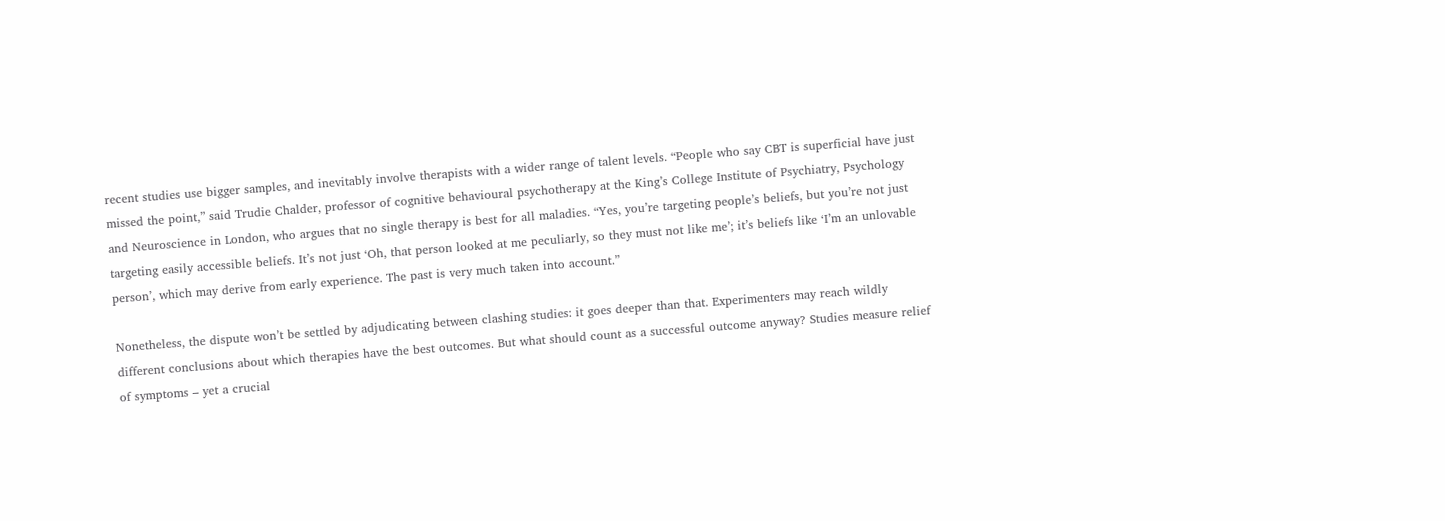recent studies use bigger samples, and inevitably involve therapists with a wider range of talent levels. “People who say CBT is superficial have just missed the point,” said Trudie Chalder, professor of cognitive behavioural psychotherapy at the King’s College Institute of Psychiatry, Psychology and Neuroscience in London, who argues that no single therapy is best for all maladies. “Yes, you’re targeting people’s beliefs, but you’re not just targeting easily accessible beliefs. It’s not just ‘Oh, that person looked at me peculiarly, so they must not like me’; it’s beliefs like ‘I’m an unlovable person’, which may derive from early experience. The past is very much taken into account.”

Nonetheless, the dispute won’t be settled by adjudicating between clashing studies: it goes deeper than that. Experimenters may reach wildly different conclusions about which therapies have the best outcomes. But what should count as a successful outcome anyway? Studies measure relief of symptoms – yet a crucial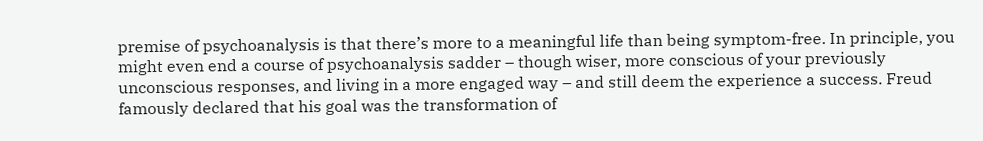premise of psychoanalysis is that there’s more to a meaningful life than being symptom-free. In principle, you might even end a course of psychoanalysis sadder – though wiser, more conscious of your previously unconscious responses, and living in a more engaged way – and still deem the experience a success. Freud famously declared that his goal was the transformation of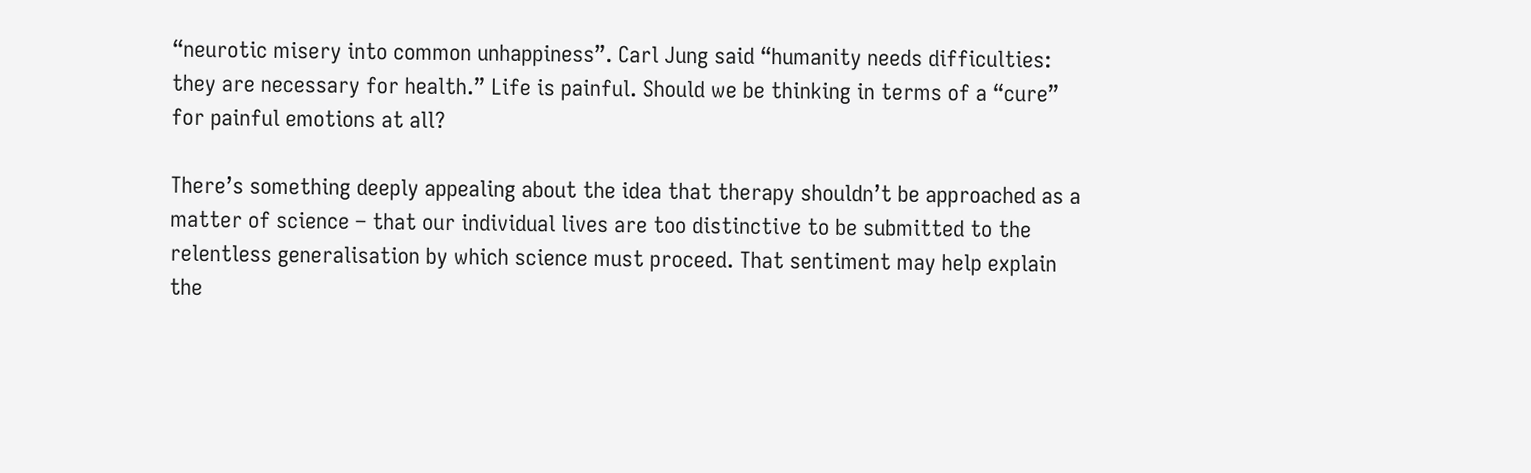“neurotic misery into common unhappiness”. Carl Jung said “humanity needs difficulties: they are necessary for health.” Life is painful. Should we be thinking in terms of a “cure” for painful emotions at all?

There’s something deeply appealing about the idea that therapy shouldn’t be approached as a matter of science – that our individual lives are too distinctive to be submitted to the relentless generalisation by which science must proceed. That sentiment may help explain the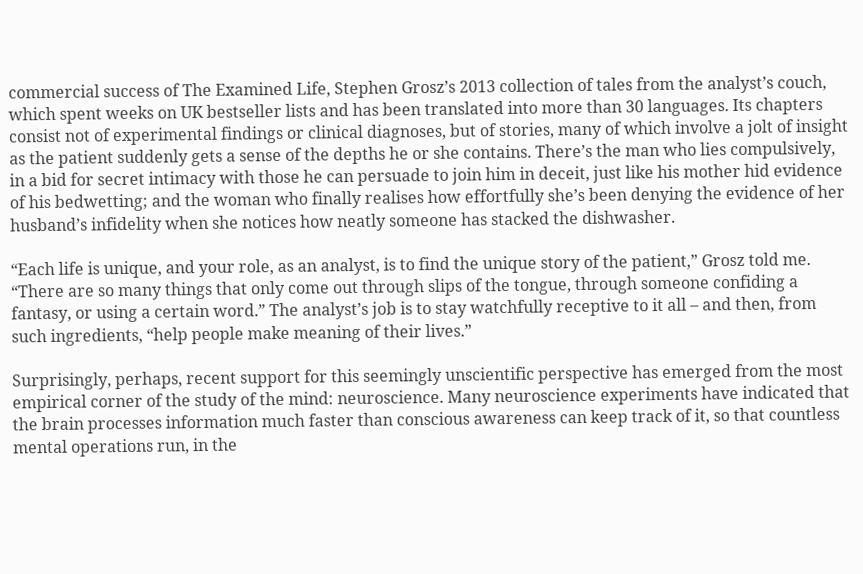commercial success of The Examined Life, Stephen Grosz’s 2013 collection of tales from the analyst’s couch, which spent weeks on UK bestseller lists and has been translated into more than 30 languages. Its chapters consist not of experimental findings or clinical diagnoses, but of stories, many of which involve a jolt of insight as the patient suddenly gets a sense of the depths he or she contains. There’s the man who lies compulsively, in a bid for secret intimacy with those he can persuade to join him in deceit, just like his mother hid evidence of his bedwetting; and the woman who finally realises how effortfully she’s been denying the evidence of her husband’s infidelity when she notices how neatly someone has stacked the dishwasher.

“Each life is unique, and your role, as an analyst, is to find the unique story of the patient,” Grosz told me. “There are so many things that only come out through slips of the tongue, through someone confiding a fantasy, or using a certain word.” The analyst’s job is to stay watchfully receptive to it all – and then, from such ingredients, “help people make meaning of their lives.”

Surprisingly, perhaps, recent support for this seemingly unscientific perspective has emerged from the most empirical corner of the study of the mind: neuroscience. Many neuroscience experiments have indicated that the brain processes information much faster than conscious awareness can keep track of it, so that countless mental operations run, in the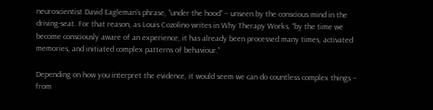neuroscientist David Eagleman’s phrase, “under the hood” – unseen by the conscious mind in the driving-seat. For that reason, as Louis Cozolino writes in Why Therapy Works, “by the time we become consciously aware of an experience, it has already been processed many times, activated memories, and initiated complex patterns of behaviour.”

Depending on how you interpret the evidence, it would seem we can do countless complex things – from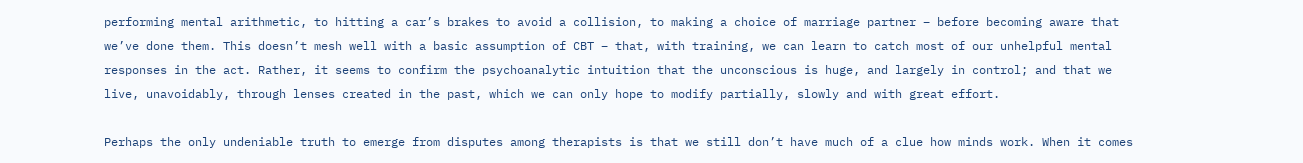performing mental arithmetic, to hitting a car’s brakes to avoid a collision, to making a choice of marriage partner – before becoming aware that we’ve done them. This doesn’t mesh well with a basic assumption of CBT – that, with training, we can learn to catch most of our unhelpful mental responses in the act. Rather, it seems to confirm the psychoanalytic intuition that the unconscious is huge, and largely in control; and that we live, unavoidably, through lenses created in the past, which we can only hope to modify partially, slowly and with great effort.

Perhaps the only undeniable truth to emerge from disputes among therapists is that we still don’t have much of a clue how minds work. When it comes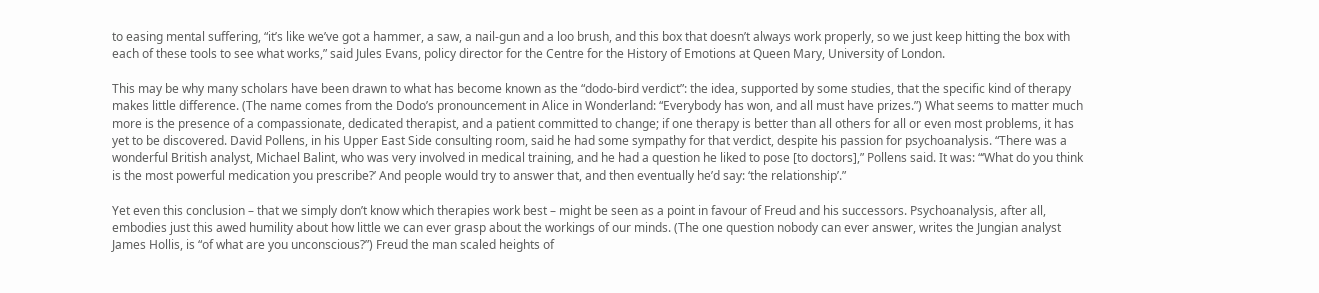to easing mental suffering, “it’s like we’ve got a hammer, a saw, a nail-gun and a loo brush, and this box that doesn’t always work properly, so we just keep hitting the box with each of these tools to see what works,” said Jules Evans, policy director for the Centre for the History of Emotions at Queen Mary, University of London.

This may be why many scholars have been drawn to what has become known as the “dodo-bird verdict”: the idea, supported by some studies, that the specific kind of therapy makes little difference. (The name comes from the Dodo’s pronouncement in Alice in Wonderland: “Everybody has won, and all must have prizes.”) What seems to matter much more is the presence of a compassionate, dedicated therapist, and a patient committed to change; if one therapy is better than all others for all or even most problems, it has yet to be discovered. David Pollens, in his Upper East Side consulting room, said he had some sympathy for that verdict, despite his passion for psychoanalysis. “There was a wonderful British analyst, Michael Balint, who was very involved in medical training, and he had a question he liked to pose [to doctors],” Pollens said. It was: “‘What do you think is the most powerful medication you prescribe?’ And people would try to answer that, and then eventually he’d say: ‘the relationship’.”

Yet even this conclusion – that we simply don’t know which therapies work best – might be seen as a point in favour of Freud and his successors. Psychoanalysis, after all, embodies just this awed humility about how little we can ever grasp about the workings of our minds. (The one question nobody can ever answer, writes the Jungian analyst James Hollis, is “of what are you unconscious?”) Freud the man scaled heights of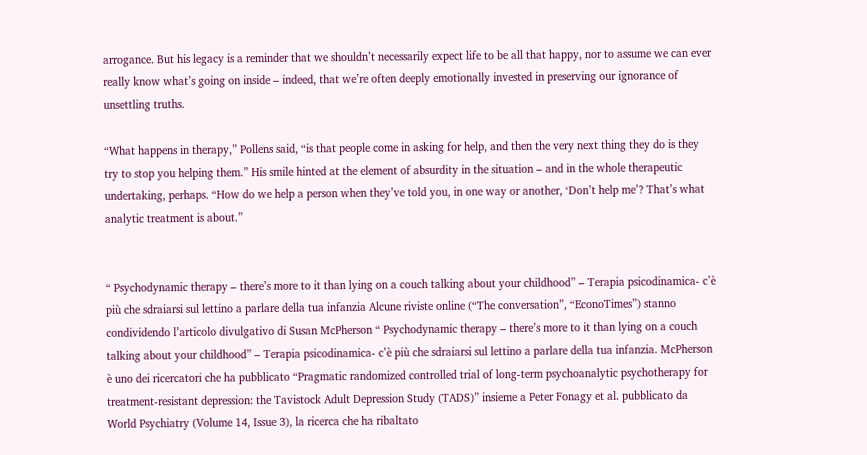arrogance. But his legacy is a reminder that we shouldn’t necessarily expect life to be all that happy, nor to assume we can ever really know what’s going on inside – indeed, that we’re often deeply emotionally invested in preserving our ignorance of unsettling truths.

“What happens in therapy,” Pollens said, “is that people come in asking for help, and then the very next thing they do is they try to stop you helping them.” His smile hinted at the element of absurdity in the situation – and in the whole therapeutic undertaking, perhaps. “How do we help a person when they’ve told you, in one way or another, ‘Don’t help me’? That’s what analytic treatment is about.”


“ Psychodynamic therapy – there’s more to it than lying on a couch talking about your childhood” – Terapia psicodinamica- c’è più che sdraiarsi sul lettino a parlare della tua infanzia Alcune riviste online (“The conversation”, “EconoTimes”) stanno condividendo l’articolo divulgativo di Susan McPherson “ Psychodynamic therapy – there’s more to it than lying on a couch talking about your childhood” – Terapia psicodinamica- c’è più che sdraiarsi sul lettino a parlare della tua infanzia. McPherson è uno dei ricercatori che ha pubblicato “Pragmatic randomized controlled trial of long-term psychoanalytic psychotherapy for treatment-resistant depression: the Tavistock Adult Depression Study (TADS)” insieme a Peter Fonagy et al. pubblicato da World Psychiatry (Volume 14, Issue 3), la ricerca che ha ribaltato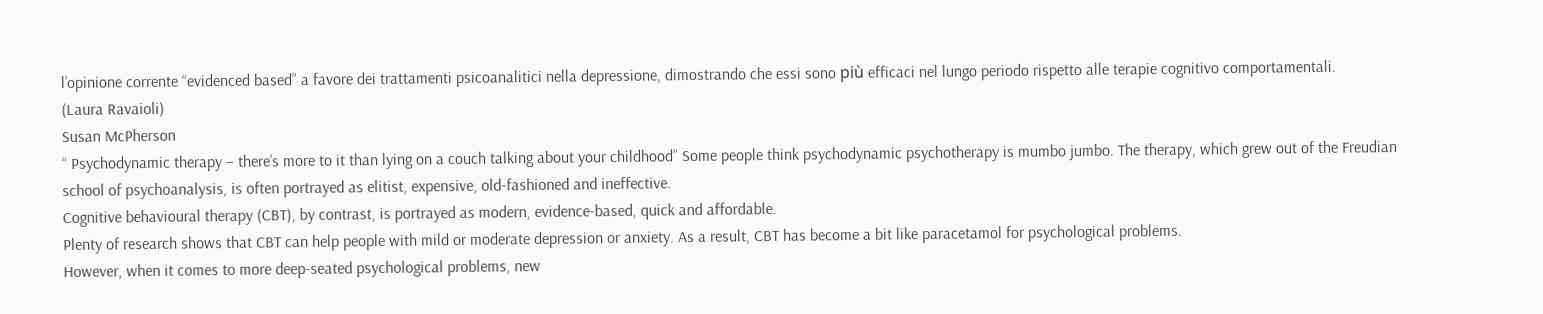l’opinione corrente “evidenced based” a favore dei trattamenti psicoanalitici nella depressione, dimostrando che essi sono più efficaci nel lungo periodo rispetto alle terapie cognitivo comportamentali.
(Laura Ravaioli)
Susan McPherson
“ Psychodynamic therapy – there’s more to it than lying on a couch talking about your childhood” Some people think psychodynamic psychotherapy is mumbo jumbo. The therapy, which grew out of the Freudian school of psychoanalysis, is often portrayed as elitist, expensive, old-fashioned and ineffective.
Cognitive behavioural therapy (CBT), by contrast, is portrayed as modern, evidence-based, quick and affordable.
Plenty of research shows that CBT can help people with mild or moderate depression or anxiety. As a result, CBT has become a bit like paracetamol for psychological problems.
However, when it comes to more deep-seated psychological problems, new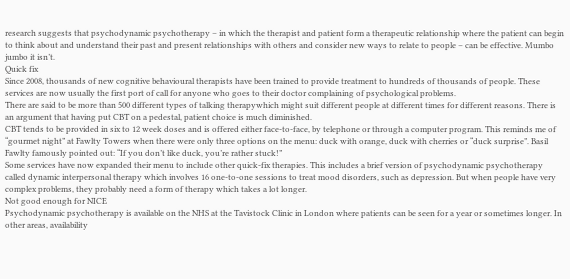research suggests that psychodynamic psychotherapy – in which the therapist and patient form a therapeutic relationship where the patient can begin to think about and understand their past and present relationships with others and consider new ways to relate to people – can be effective. Mumbo jumbo it isn’t.
Quick fix
Since 2008, thousands of new cognitive behavioural therapists have been trained to provide treatment to hundreds of thousands of people. These services are now usually the first port of call for anyone who goes to their doctor complaining of psychological problems.
There are said to be more than 500 different types of talking therapywhich might suit different people at different times for different reasons. There is an argument that having put CBT on a pedestal, patient choice is much diminished.
CBT tends to be provided in six to 12 week doses and is offered either face-to-face, by telephone or through a computer program. This reminds me of “gourmet night” at Fawlty Towers when there were only three options on the menu: duck with orange, duck with cherries or “duck surprise”. Basil Fawlty famously pointed out: “If you don’t like duck, you’re rather stuck!”
Some services have now expanded their menu to include other quick-fix therapies. This includes a brief version of psychodynamic psychotherapy called dynamic interpersonal therapy which involves 16 one-to-one sessions to treat mood disorders, such as depression. But when people have very complex problems, they probably need a form of therapy which takes a lot longer.
Not good enough for NICE
Psychodynamic psychotherapy is available on the NHS at the Tavistock Clinic in London where patients can be seen for a year or sometimes longer. In other areas, availability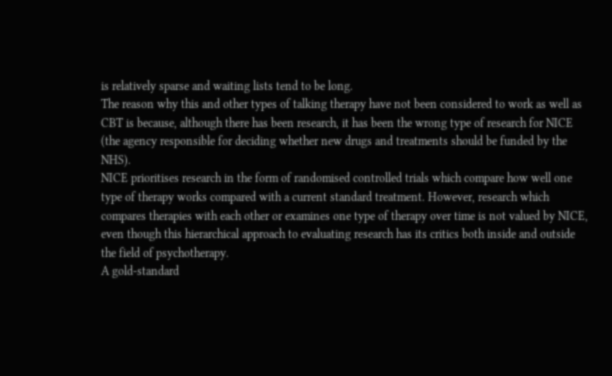is relatively sparse and waiting lists tend to be long.
The reason why this and other types of talking therapy have not been considered to work as well as CBT is because, although there has been research, it has been the wrong type of research for NICE (the agency responsible for deciding whether new drugs and treatments should be funded by the NHS).
NICE prioritises research in the form of randomised controlled trials which compare how well one type of therapy works compared with a current standard treatment. However, research which compares therapies with each other or examines one type of therapy over time is not valued by NICE, even though this hierarchical approach to evaluating research has its critics both inside and outside the field of psychotherapy.
A gold-standard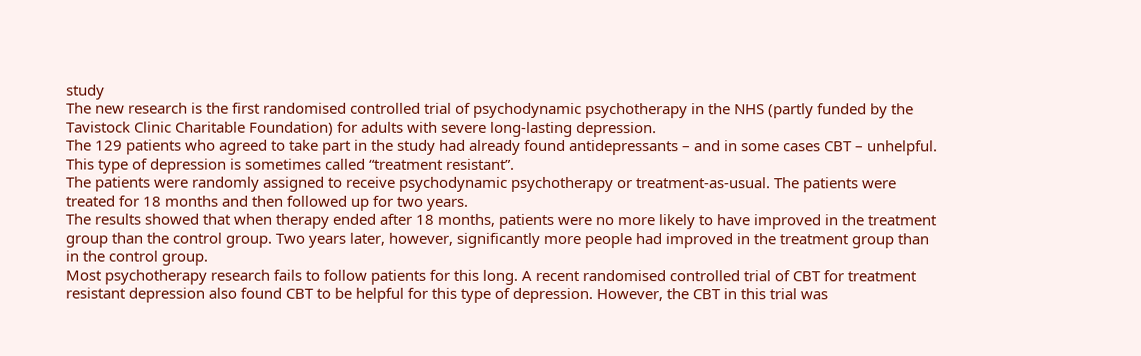study
The new research is the first randomised controlled trial of psychodynamic psychotherapy in the NHS (partly funded by the Tavistock Clinic Charitable Foundation) for adults with severe long-lasting depression.
The 129 patients who agreed to take part in the study had already found antidepressants – and in some cases CBT – unhelpful. This type of depression is sometimes called “treatment resistant”.
The patients were randomly assigned to receive psychodynamic psychotherapy or treatment-as-usual. The patients were treated for 18 months and then followed up for two years.
The results showed that when therapy ended after 18 months, patients were no more likely to have improved in the treatment group than the control group. Two years later, however, significantly more people had improved in the treatment group than in the control group.
Most psychotherapy research fails to follow patients for this long. A recent randomised controlled trial of CBT for treatment resistant depression also found CBT to be helpful for this type of depression. However, the CBT in this trial was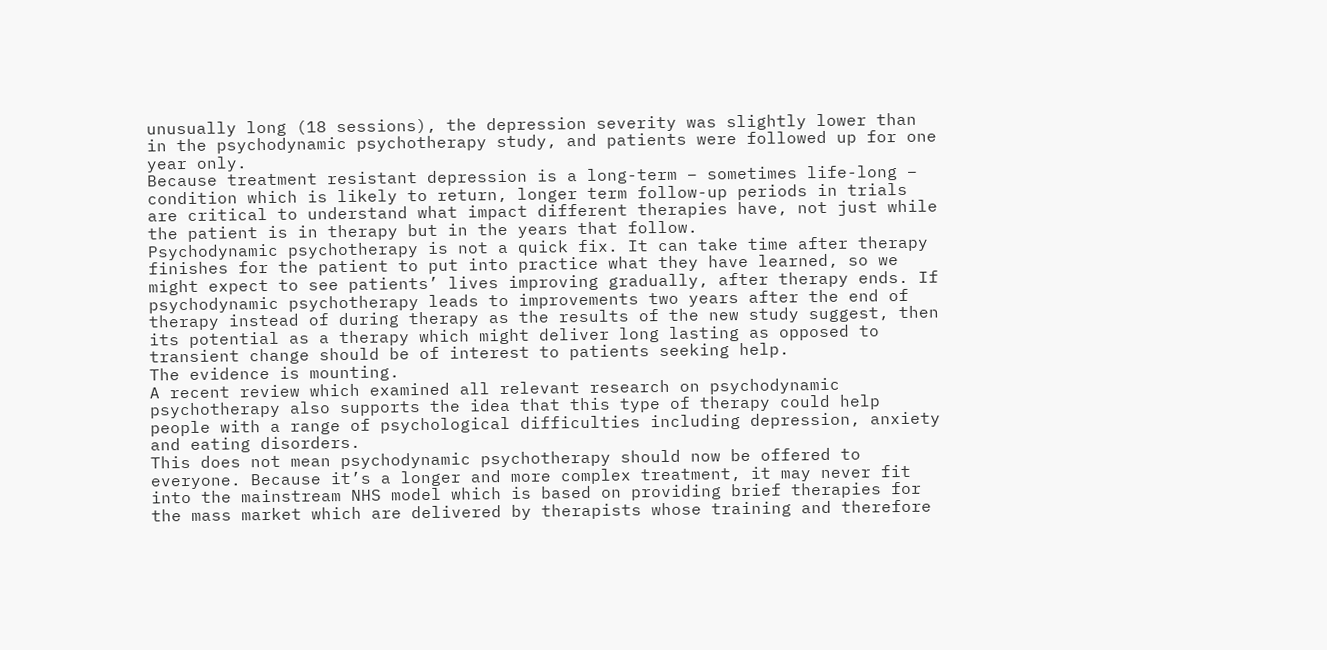unusually long (18 sessions), the depression severity was slightly lower than in the psychodynamic psychotherapy study, and patients were followed up for one year only.
Because treatment resistant depression is a long-term – sometimes life-long – condition which is likely to return, longer term follow-up periods in trials are critical to understand what impact different therapies have, not just while the patient is in therapy but in the years that follow.
Psychodynamic psychotherapy is not a quick fix. It can take time after therapy finishes for the patient to put into practice what they have learned, so we might expect to see patients’ lives improving gradually, after therapy ends. If psychodynamic psychotherapy leads to improvements two years after the end of therapy instead of during therapy as the results of the new study suggest, then its potential as a therapy which might deliver long lasting as opposed to transient change should be of interest to patients seeking help.
The evidence is mounting.
A recent review which examined all relevant research on psychodynamic psychotherapy also supports the idea that this type of therapy could help people with a range of psychological difficulties including depression, anxiety and eating disorders.
This does not mean psychodynamic psychotherapy should now be offered to everyone. Because it’s a longer and more complex treatment, it may never fit into the mainstream NHS model which is based on providing brief therapies for the mass market which are delivered by therapists whose training and therefore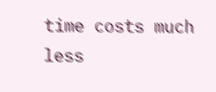time costs much less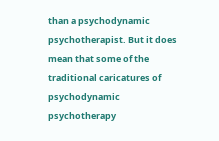than a psychodynamic psychotherapist. But it does mean that some of the traditional caricatures of psychodynamic psychotherapy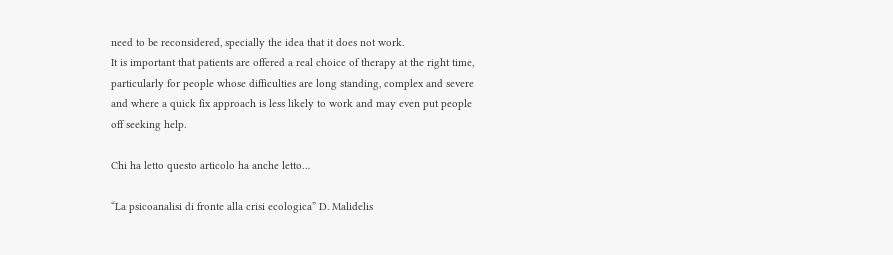need to be reconsidered, specially the idea that it does not work.
It is important that patients are offered a real choice of therapy at the right time, particularly for people whose difficulties are long standing, complex and severe and where a quick fix approach is less likely to work and may even put people off seeking help.

Chi ha letto questo articolo ha anche letto…

“La psicoanalisi di fronte alla crisi ecologica” D. Malidelis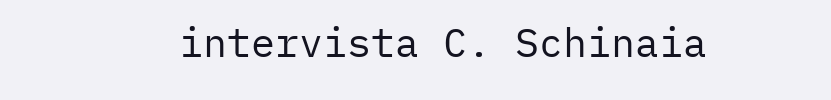intervista C. Schinaia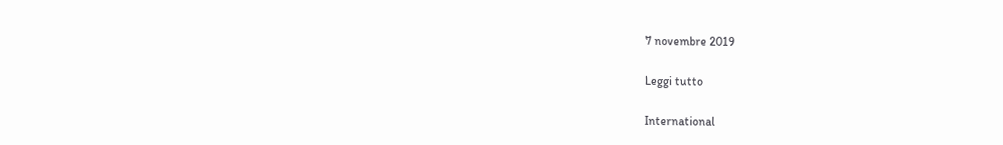7 novembre 2019

Leggi tutto

International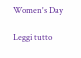Women's Day

Leggi tutto